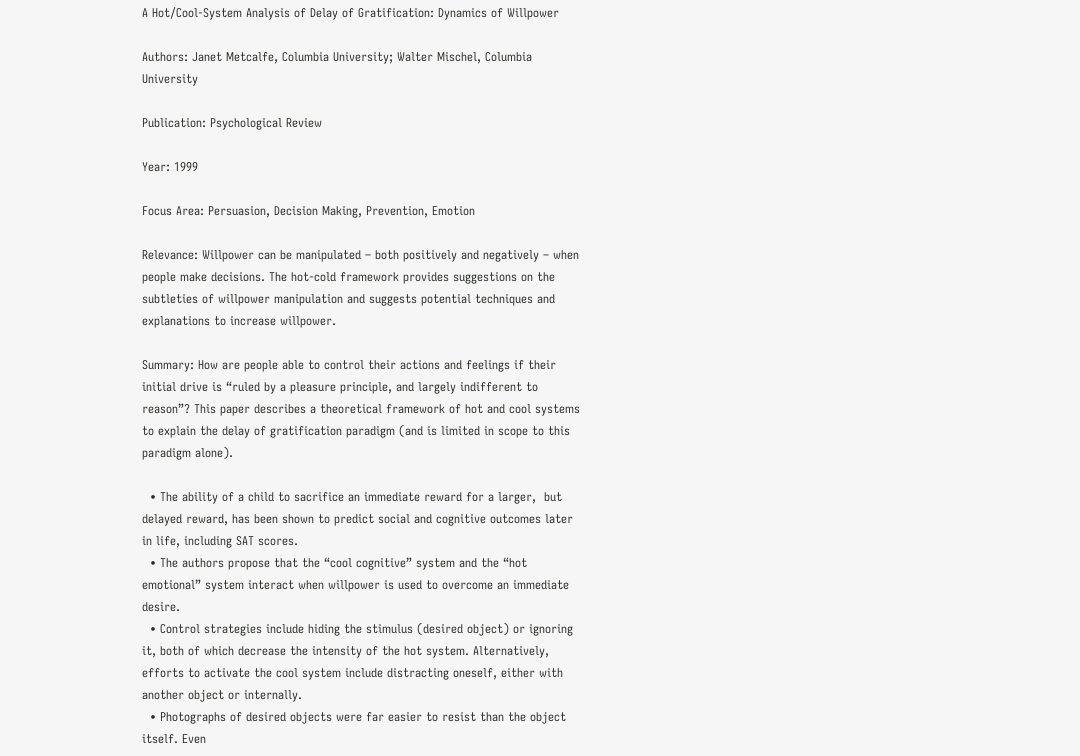A Hot/Cool-System Analysis of Delay of Gratification: Dynamics of Willpower

Authors: Janet Metcalfe, Columbia University; Walter Mischel, Columbia University

Publication: Psychological Review

Year: 1999

Focus Area: Persuasion, Decision Making, Prevention, Emotion

Relevance: Willpower can be manipulated – both positively and negatively – when people make decisions. The hot-cold framework provides suggestions on the subtleties of willpower manipulation and suggests potential techniques and explanations to increase willpower.

Summary: How are people able to control their actions and feelings if their initial drive is “ruled by a pleasure principle, and largely indifferent to reason”? This paper describes a theoretical framework of hot and cool systems to explain the delay of gratification paradigm (and is limited in scope to this paradigm alone).

  • The ability of a child to sacrifice an immediate reward for a larger,  but delayed reward, has been shown to predict social and cognitive outcomes later in life, including SAT scores.
  • The authors propose that the “cool cognitive” system and the “hot emotional” system interact when willpower is used to overcome an immediate desire.
  • Control strategies include hiding the stimulus (desired object) or ignoring it, both of which decrease the intensity of the hot system. Alternatively, efforts to activate the cool system include distracting oneself, either with another object or internally.
  • Photographs of desired objects were far easier to resist than the object itself. Even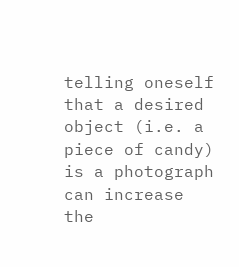telling oneself that a desired object (i.e. a piece of candy) is a photograph can increase the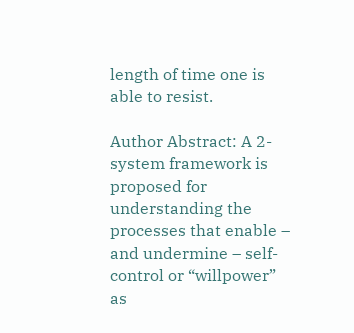length of time one is able to resist.

Author Abstract: A 2-system framework is proposed for understanding the processes that enable – and undermine – self-control or “willpower” as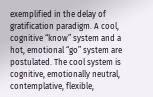exemplified in the delay of gratification paradigm. A cool, cognitive “know” system and a hot, emotional “go” system are postulated. The cool system is cognitive, emotionally neutral, contemplative, flexible,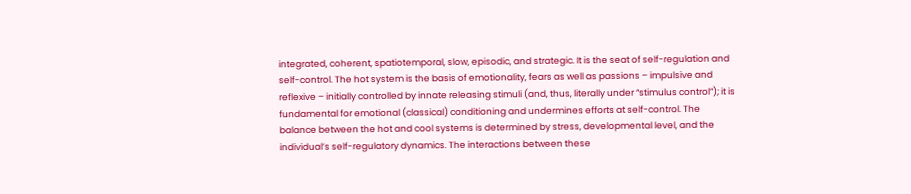integrated, coherent, spatiotemporal, slow, episodic, and strategic. It is the seat of self-regulation and self-control. The hot system is the basis of emotionality, fears as well as passions – impulsive and reflexive – initially controlled by innate releasing stimuli (and, thus, literally under “stimulus control”); it is fundamental for emotional (classical) conditioning and undermines efforts at self-control. The balance between the hot and cool systems is determined by stress, developmental level, and the individual’s self-regulatory dynamics. The interactions between these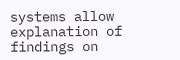systems allow explanation of findings on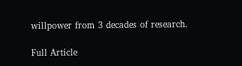willpower from 3 decades of research.

Full Article